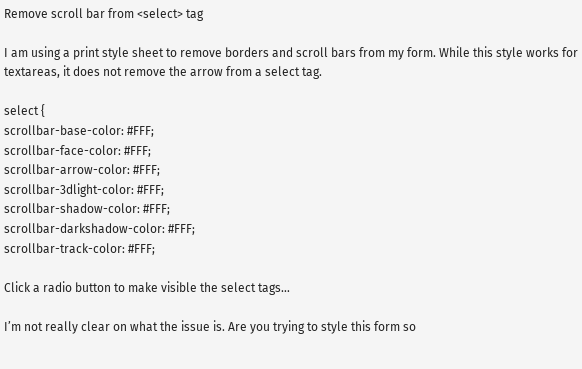Remove scroll bar from <select> tag

I am using a print style sheet to remove borders and scroll bars from my form. While this style works for textareas, it does not remove the arrow from a select tag.

select {
scrollbar-base-color: #FFF;
scrollbar-face-color: #FFF;
scrollbar-arrow-color: #FFF;
scrollbar-3dlight-color: #FFF;
scrollbar-shadow-color: #FFF;
scrollbar-darkshadow-color: #FFF;
scrollbar-track-color: #FFF;

Click a radio button to make visible the select tags…

I’m not really clear on what the issue is. Are you trying to style this form so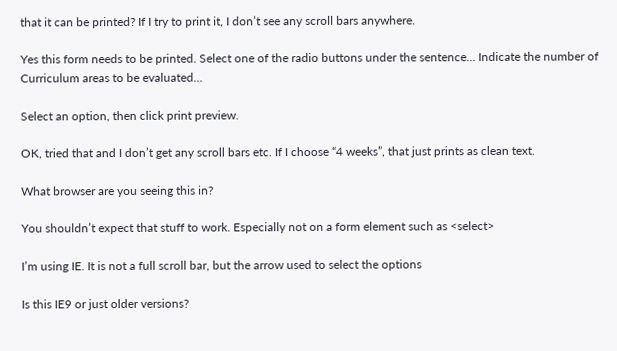that it can be printed? If I try to print it, I don’t see any scroll bars anywhere.

Yes this form needs to be printed. Select one of the radio buttons under the sentence… Indicate the number of Curriculum areas to be evaluated…

Select an option, then click print preview.

OK, tried that and I don’t get any scroll bars etc. If I choose “4 weeks”, that just prints as clean text.

What browser are you seeing this in?

You shouldn’t expect that stuff to work. Especially not on a form element such as <select>

I’m using IE. It is not a full scroll bar, but the arrow used to select the options

Is this IE9 or just older versions?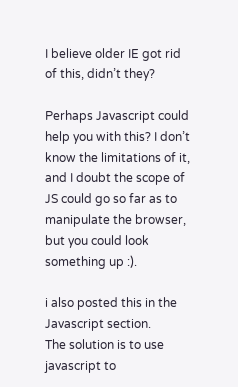I believe older IE got rid of this, didn’t they?

Perhaps Javascript could help you with this? I don’t know the limitations of it, and I doubt the scope of JS could go so far as to manipulate the browser, but you could look something up :).

i also posted this in the Javascript section.
The solution is to use javascript to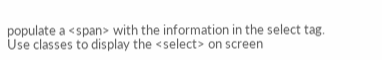populate a <span> with the information in the select tag.
Use classes to display the <select> on screen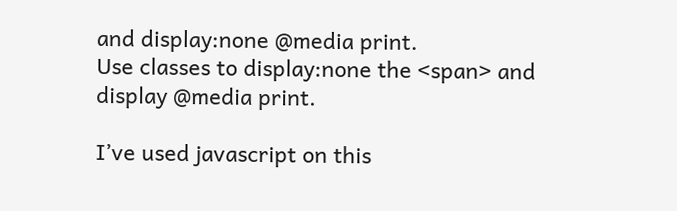and display:none @media print.
Use classes to display:none the <span> and display @media print.

I’ve used javascript on this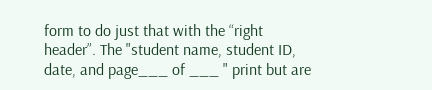form to do just that with the “right header”. The "student name, student ID, date, and page___ of ___ " print but are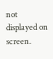not displayed on screen.